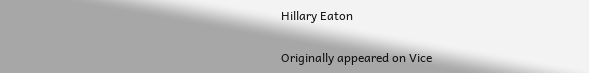Hillary Eaton

Originally appeared on Vice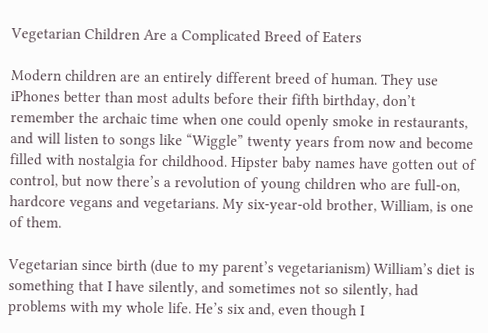Vegetarian Children Are a Complicated Breed of Eaters

Modern children are an entirely different breed of human. They use iPhones better than most adults before their fifth birthday, don’t remember the archaic time when one could openly smoke in restaurants, and will listen to songs like “Wiggle” twenty years from now and become filled with nostalgia for childhood. Hipster baby names have gotten out of control, but now there’s a revolution of young children who are full-on, hardcore vegans and vegetarians. My six-year-old brother, William, is one of them.

Vegetarian since birth (due to my parent’s vegetarianism) William’s diet is something that I have silently, and sometimes not so silently, had problems with my whole life. He’s six and, even though I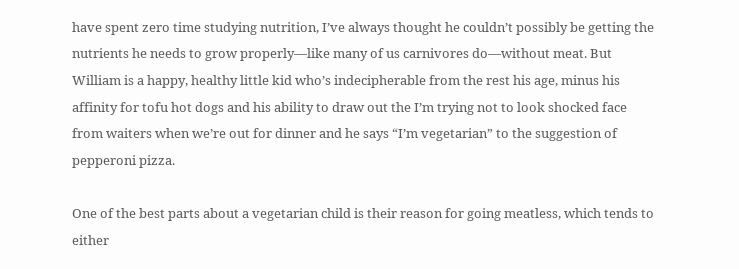have spent zero time studying nutrition, I’ve always thought he couldn’t possibly be getting the nutrients he needs to grow properly—like many of us carnivores do—without meat. But William is a happy, healthy little kid who’s indecipherable from the rest his age, minus his affinity for tofu hot dogs and his ability to draw out the I’m trying not to look shocked face from waiters when we’re out for dinner and he says “I’m vegetarian” to the suggestion of pepperoni pizza.

One of the best parts about a vegetarian child is their reason for going meatless, which tends to either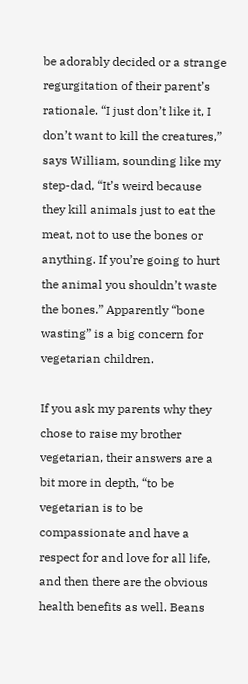be adorably decided or a strange regurgitation of their parent’s rationale. “I just don’t like it, I don’t want to kill the creatures,” says William, sounding like my step-dad, “It’s weird because they kill animals just to eat the meat, not to use the bones or anything. If you’re going to hurt the animal you shouldn’t waste the bones.” Apparently “bone wasting” is a big concern for vegetarian children.

If you ask my parents why they chose to raise my brother vegetarian, their answers are a bit more in depth, “to be vegetarian is to be compassionate and have a respect for and love for all life, and then there are the obvious health benefits as well. Beans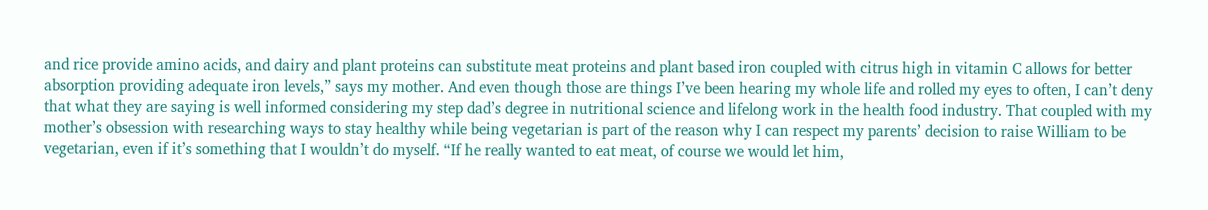and rice provide amino acids, and dairy and plant proteins can substitute meat proteins and plant based iron coupled with citrus high in vitamin C allows for better absorption providing adequate iron levels,” says my mother. And even though those are things I’ve been hearing my whole life and rolled my eyes to often, I can’t deny that what they are saying is well informed considering my step dad’s degree in nutritional science and lifelong work in the health food industry. That coupled with my mother’s obsession with researching ways to stay healthy while being vegetarian is part of the reason why I can respect my parents’ decision to raise William to be vegetarian, even if it’s something that I wouldn’t do myself. “If he really wanted to eat meat, of course we would let him,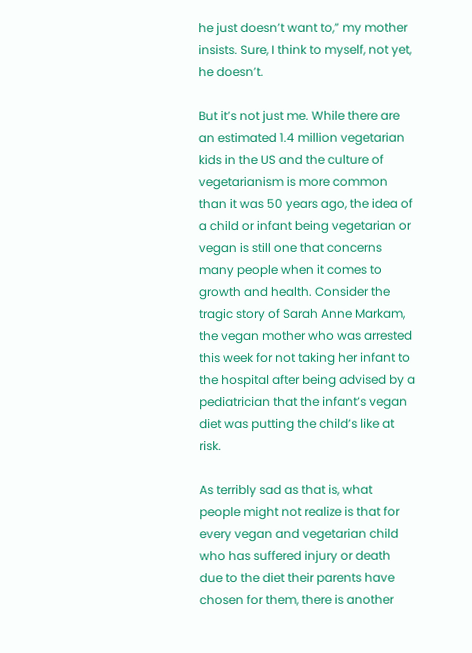he just doesn’t want to,” my mother insists. Sure, I think to myself, not yet, he doesn’t.

But it’s not just me. While there are an estimated 1.4 million vegetarian kids in the US and the culture of vegetarianism is more common than it was 50 years ago, the idea of a child or infant being vegetarian or vegan is still one that concerns many people when it comes to growth and health. Consider the tragic story of Sarah Anne Markam, the vegan mother who was arrested this week for not taking her infant to the hospital after being advised by a pediatrician that the infant’s vegan diet was putting the child’s like at risk.

As terribly sad as that is, what people might not realize is that for every vegan and vegetarian child who has suffered injury or death due to the diet their parents have chosen for them, there is another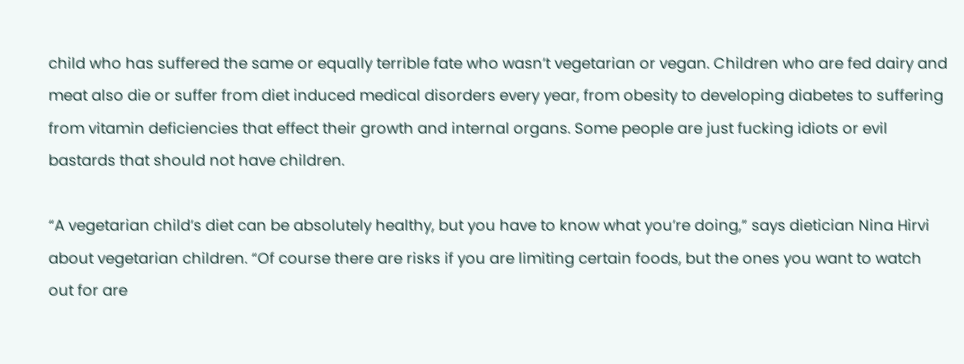child who has suffered the same or equally terrible fate who wasn’t vegetarian or vegan. Children who are fed dairy and meat also die or suffer from diet induced medical disorders every year, from obesity to developing diabetes to suffering from vitamin deficiencies that effect their growth and internal organs. Some people are just fucking idiots or evil bastards that should not have children.

“A vegetarian child’s diet can be absolutely healthy, but you have to know what you’re doing,” says dietician Nina Hirvi about vegetarian children. “Of course there are risks if you are limiting certain foods, but the ones you want to watch out for are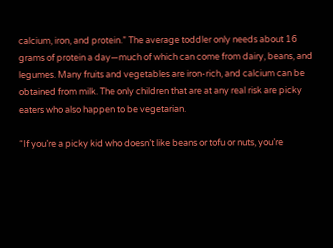calcium, iron, and protein.” The average toddler only needs about 16 grams of protein a day—much of which can come from dairy, beans, and legumes. Many fruits and vegetables are iron-rich, and calcium can be obtained from milk. The only children that are at any real risk are picky eaters who also happen to be vegetarian.

“If you’re a picky kid who doesn’t like beans or tofu or nuts, you’re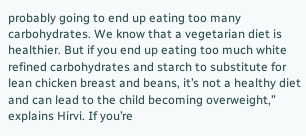probably going to end up eating too many carbohydrates. We know that a vegetarian diet is healthier. But if you end up eating too much white refined carbohydrates and starch to substitute for lean chicken breast and beans, it’s not a healthy diet and can lead to the child becoming overweight,” explains Hirvi. If you’re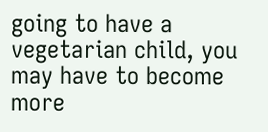going to have a vegetarian child, you may have to become more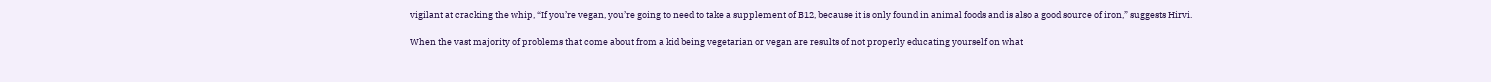vigilant at cracking the whip, “If you’re vegan, you’re going to need to take a supplement of B12, because it is only found in animal foods and is also a good source of iron,” suggests Hirvi.

When the vast majority of problems that come about from a kid being vegetarian or vegan are results of not properly educating yourself on what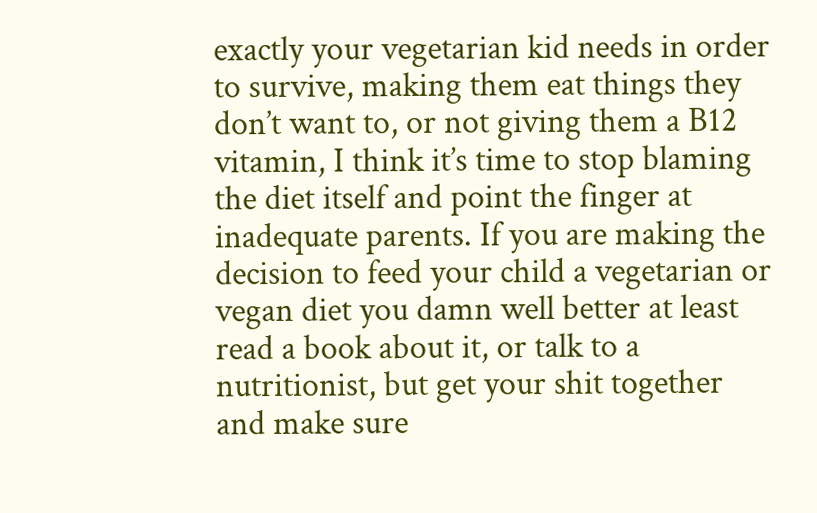exactly your vegetarian kid needs in order to survive, making them eat things they don’t want to, or not giving them a B12 vitamin, I think it’s time to stop blaming the diet itself and point the finger at inadequate parents. If you are making the decision to feed your child a vegetarian or vegan diet you damn well better at least read a book about it, or talk to a nutritionist, but get your shit together and make sure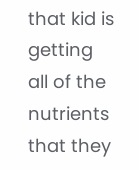that kid is getting all of the nutrients that they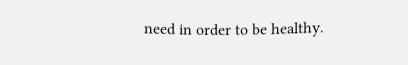need in order to be healthy.